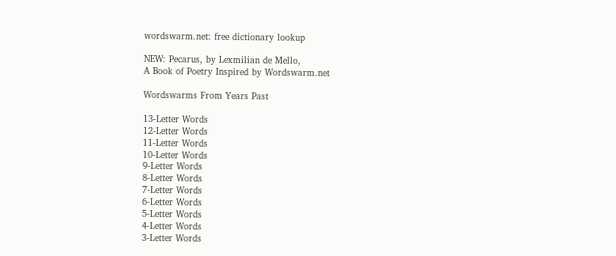wordswarm.net: free dictionary lookup

NEW: Pecarus, by Lexmilian de Mello,
A Book of Poetry Inspired by Wordswarm.net

Wordswarms From Years Past

13-Letter Words
12-Letter Words
11-Letter Words
10-Letter Words
9-Letter Words
8-Letter Words
7-Letter Words
6-Letter Words
5-Letter Words
4-Letter Words
3-Letter Words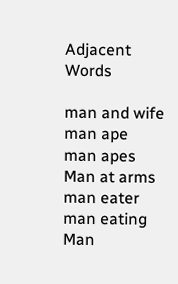Adjacent Words

man and wife
man ape
man apes
Man at arms
man eater
man eating
Man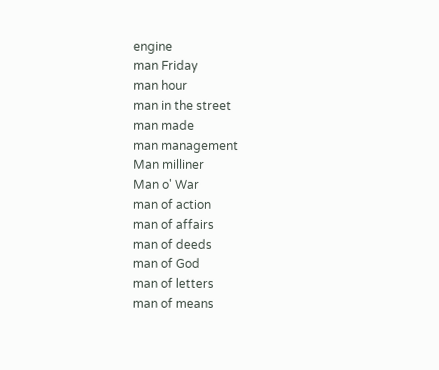engine
man Friday
man hour
man in the street
man made
man management
Man milliner
Man o' War
man of action
man of affairs
man of deeds
man of God
man of letters
man of means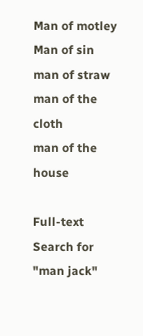Man of motley
Man of sin
man of straw
man of the cloth
man of the house

Full-text Search for "man jack"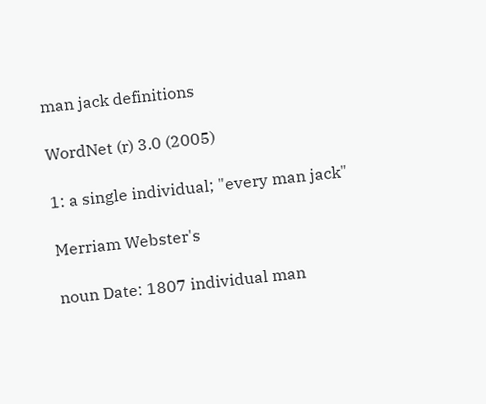man jack definitions

WordNet (r) 3.0 (2005)

1: a single individual; "every man jack"

Merriam Webster's

noun Date: 1807 individual man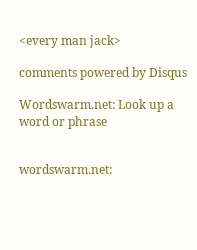<every man jack>

comments powered by Disqus

Wordswarm.net: Look up a word or phrase


wordswarm.net: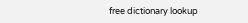free dictionary lookup